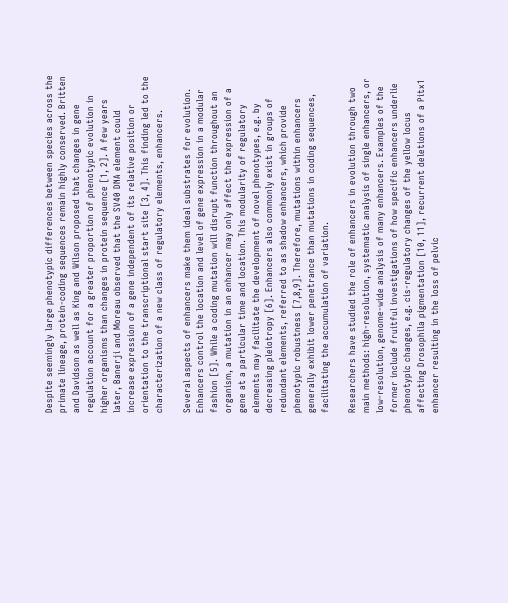Despite seemingly large phenotypic differences between species across the primate lineage, protein-coding sequences remain highly conserved. Britten and Davidson as well as King and Wilson proposed that changes in gene regulation account for a greater proportion of phenotypic evolution in higher organisms than changes in protein sequence [1, 2]. A few years later, Banerji and Moreau observed that the SV40 DNA element could increase expression of a gene independent of its relative position or orientation to the transcriptional start site [3, 4]. This finding led to the characterization of a new class of regulatory elements, enhancers.

Several aspects of enhancers make them ideal substrates for evolution. Enhancers control the location and level of gene expression in a modular fashion [5]. While a coding mutation will disrupt function throughout an organism, a mutation in an enhancer may only affect the expression of a gene at a particular time and location. This modularity of regulatory elements may facilitate the development of novel phenotypes, e.g. by decreasing pleiotropy [6]. Enhancers also commonly exist in groups of redundant elements, referred to as shadow enhancers, which provide phenotypic robustness [7,8,9]. Therefore, mutations within enhancers generally exhibit lower penetrance than mutations in coding sequences, facilitating the accumulation of variation.

Researchers have studied the role of enhancers in evolution through two main methods: high-resolution, systematic analysis of single enhancers, or low-resolution, genome-wide analysis of many enhancers. Examples of the former include fruitful investigations of how specific enhancers underlie phenotypic changes, e.g. cis-regulatory changes of the yellow locus affecting Drosophila pigmentation [10, 11], recurrent deletions of a Pitx1 enhancer resulting in the loss of pelvic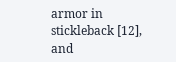armor in stickleback [12], and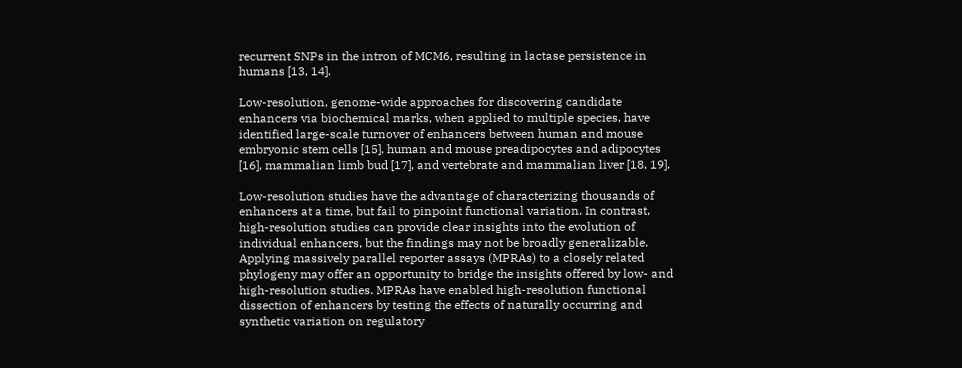recurrent SNPs in the intron of MCM6, resulting in lactase persistence in humans [13, 14].

Low-resolution, genome-wide approaches for discovering candidate enhancers via biochemical marks, when applied to multiple species, have identified large-scale turnover of enhancers between human and mouse embryonic stem cells [15], human and mouse preadipocytes and adipocytes [16], mammalian limb bud [17], and vertebrate and mammalian liver [18, 19].

Low-resolution studies have the advantage of characterizing thousands of enhancers at a time, but fail to pinpoint functional variation. In contrast, high-resolution studies can provide clear insights into the evolution of individual enhancers, but the findings may not be broadly generalizable. Applying massively parallel reporter assays (MPRAs) to a closely related phylogeny may offer an opportunity to bridge the insights offered by low- and high-resolution studies. MPRAs have enabled high-resolution functional dissection of enhancers by testing the effects of naturally occurring and synthetic variation on regulatory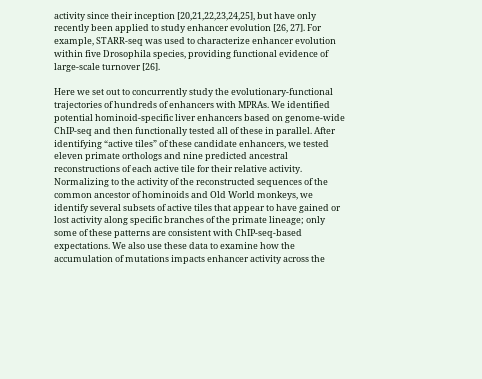activity since their inception [20,21,22,23,24,25], but have only recently been applied to study enhancer evolution [26, 27]. For example, STARR-seq was used to characterize enhancer evolution within five Drosophila species, providing functional evidence of large-scale turnover [26].

Here we set out to concurrently study the evolutionary-functional trajectories of hundreds of enhancers with MPRAs. We identified potential hominoid-specific liver enhancers based on genome-wide ChIP-seq and then functionally tested all of these in parallel. After identifying “active tiles” of these candidate enhancers, we tested eleven primate orthologs and nine predicted ancestral reconstructions of each active tile for their relative activity. Normalizing to the activity of the reconstructed sequences of the common ancestor of hominoids and Old World monkeys, we identify several subsets of active tiles that appear to have gained or lost activity along specific branches of the primate lineage; only some of these patterns are consistent with ChIP-seq-based expectations. We also use these data to examine how the accumulation of mutations impacts enhancer activity across the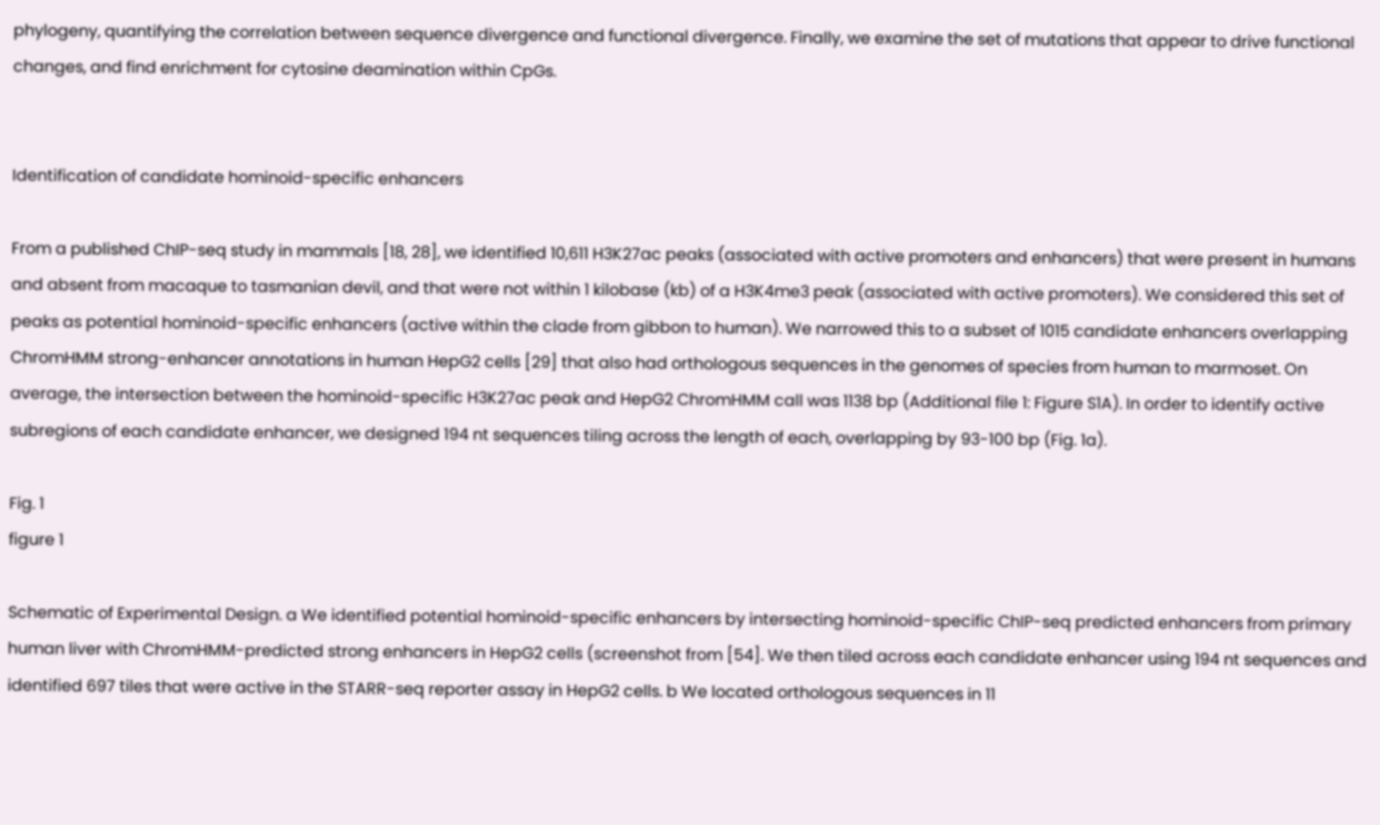phylogeny, quantifying the correlation between sequence divergence and functional divergence. Finally, we examine the set of mutations that appear to drive functional changes, and find enrichment for cytosine deamination within CpGs.


Identification of candidate hominoid-specific enhancers

From a published ChIP-seq study in mammals [18, 28], we identified 10,611 H3K27ac peaks (associated with active promoters and enhancers) that were present in humans and absent from macaque to tasmanian devil, and that were not within 1 kilobase (kb) of a H3K4me3 peak (associated with active promoters). We considered this set of peaks as potential hominoid-specific enhancers (active within the clade from gibbon to human). We narrowed this to a subset of 1015 candidate enhancers overlapping ChromHMM strong-enhancer annotations in human HepG2 cells [29] that also had orthologous sequences in the genomes of species from human to marmoset. On average, the intersection between the hominoid-specific H3K27ac peak and HepG2 ChromHMM call was 1138 bp (Additional file 1: Figure S1A). In order to identify active subregions of each candidate enhancer, we designed 194 nt sequences tiling across the length of each, overlapping by 93-100 bp (Fig. 1a).

Fig. 1
figure 1

Schematic of Experimental Design. a We identified potential hominoid-specific enhancers by intersecting hominoid-specific ChIP-seq predicted enhancers from primary human liver with ChromHMM-predicted strong enhancers in HepG2 cells (screenshot from [54]. We then tiled across each candidate enhancer using 194 nt sequences and identified 697 tiles that were active in the STARR-seq reporter assay in HepG2 cells. b We located orthologous sequences in 11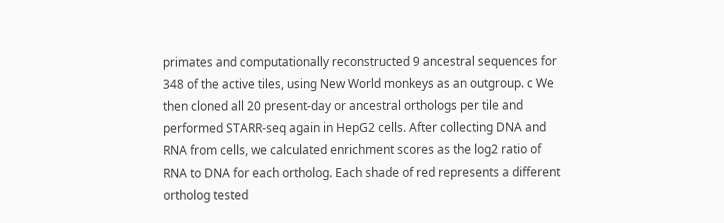primates and computationally reconstructed 9 ancestral sequences for 348 of the active tiles, using New World monkeys as an outgroup. c We then cloned all 20 present-day or ancestral orthologs per tile and performed STARR-seq again in HepG2 cells. After collecting DNA and RNA from cells, we calculated enrichment scores as the log2 ratio of RNA to DNA for each ortholog. Each shade of red represents a different ortholog tested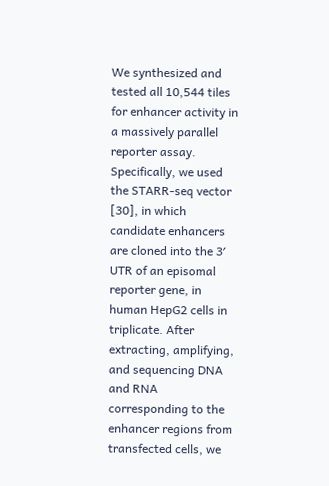We synthesized and tested all 10,544 tiles for enhancer activity in a massively parallel reporter assay. Specifically, we used the STARR-seq vector [30], in which candidate enhancers are cloned into the 3′ UTR of an episomal reporter gene, in human HepG2 cells in triplicate. After extracting, amplifying, and sequencing DNA and RNA corresponding to the enhancer regions from transfected cells, we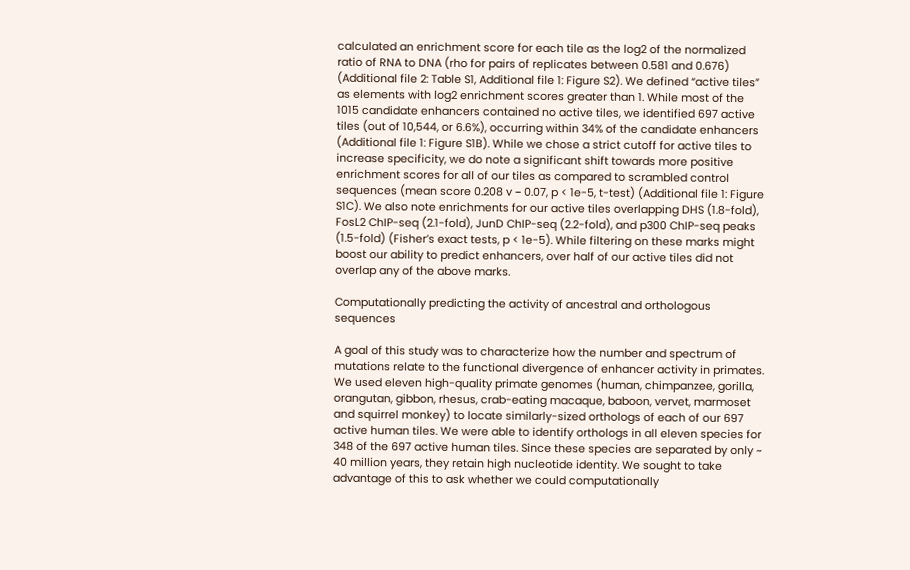calculated an enrichment score for each tile as the log2 of the normalized ratio of RNA to DNA (rho for pairs of replicates between 0.581 and 0.676) (Additional file 2: Table S1, Additional file 1: Figure S2). We defined “active tiles” as elements with log2 enrichment scores greater than 1. While most of the 1015 candidate enhancers contained no active tiles, we identified 697 active tiles (out of 10,544, or 6.6%), occurring within 34% of the candidate enhancers (Additional file 1: Figure S1B). While we chose a strict cutoff for active tiles to increase specificity, we do note a significant shift towards more positive enrichment scores for all of our tiles as compared to scrambled control sequences (mean score 0.208 v − 0.07, p < 1e-5, t-test) (Additional file 1: Figure S1C). We also note enrichments for our active tiles overlapping DHS (1.8-fold), FosL2 ChIP-seq (2.1-fold), JunD ChIP-seq (2.2-fold), and p300 ChIP-seq peaks (1.5-fold) (Fisher’s exact tests, p < 1e-5). While filtering on these marks might boost our ability to predict enhancers, over half of our active tiles did not overlap any of the above marks.

Computationally predicting the activity of ancestral and orthologous sequences

A goal of this study was to characterize how the number and spectrum of mutations relate to the functional divergence of enhancer activity in primates. We used eleven high-quality primate genomes (human, chimpanzee, gorilla, orangutan, gibbon, rhesus, crab-eating macaque, baboon, vervet, marmoset and squirrel monkey) to locate similarly-sized orthologs of each of our 697 active human tiles. We were able to identify orthologs in all eleven species for 348 of the 697 active human tiles. Since these species are separated by only ~ 40 million years, they retain high nucleotide identity. We sought to take advantage of this to ask whether we could computationally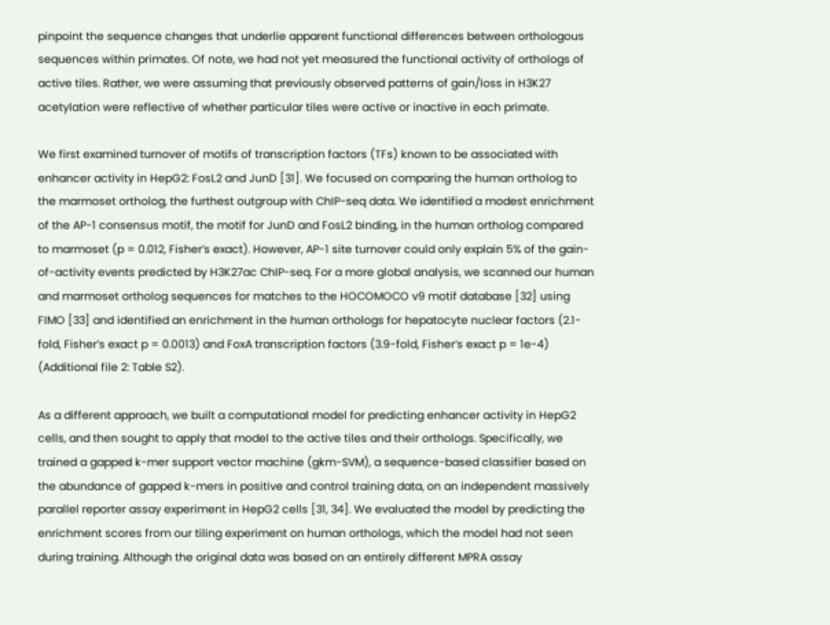pinpoint the sequence changes that underlie apparent functional differences between orthologous sequences within primates. Of note, we had not yet measured the functional activity of orthologs of active tiles. Rather, we were assuming that previously observed patterns of gain/loss in H3K27 acetylation were reflective of whether particular tiles were active or inactive in each primate.

We first examined turnover of motifs of transcription factors (TFs) known to be associated with enhancer activity in HepG2: FosL2 and JunD [31]. We focused on comparing the human ortholog to the marmoset ortholog, the furthest outgroup with ChIP-seq data. We identified a modest enrichment of the AP-1 consensus motif, the motif for JunD and FosL2 binding, in the human ortholog compared to marmoset (p = 0.012, Fisher’s exact). However, AP-1 site turnover could only explain 5% of the gain-of-activity events predicted by H3K27ac ChIP-seq. For a more global analysis, we scanned our human and marmoset ortholog sequences for matches to the HOCOMOCO v9 motif database [32] using FIMO [33] and identified an enrichment in the human orthologs for hepatocyte nuclear factors (2.1-fold, Fisher’s exact p = 0.0013) and FoxA transcription factors (3.9-fold, Fisher’s exact p = 1e-4) (Additional file 2: Table S2).

As a different approach, we built a computational model for predicting enhancer activity in HepG2 cells, and then sought to apply that model to the active tiles and their orthologs. Specifically, we trained a gapped k-mer support vector machine (gkm-SVM), a sequence-based classifier based on the abundance of gapped k-mers in positive and control training data, on an independent massively parallel reporter assay experiment in HepG2 cells [31, 34]. We evaluated the model by predicting the enrichment scores from our tiling experiment on human orthologs, which the model had not seen during training. Although the original data was based on an entirely different MPRA assay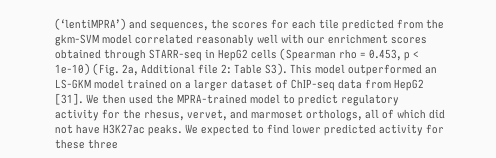(‘lentiMPRA’) and sequences, the scores for each tile predicted from the gkm-SVM model correlated reasonably well with our enrichment scores obtained through STARR-seq in HepG2 cells (Spearman rho = 0.453, p < 1e-10) (Fig. 2a, Additional file 2: Table S3). This model outperformed an LS-GKM model trained on a larger dataset of ChIP-seq data from HepG2 [31]. We then used the MPRA-trained model to predict regulatory activity for the rhesus, vervet, and marmoset orthologs, all of which did not have H3K27ac peaks. We expected to find lower predicted activity for these three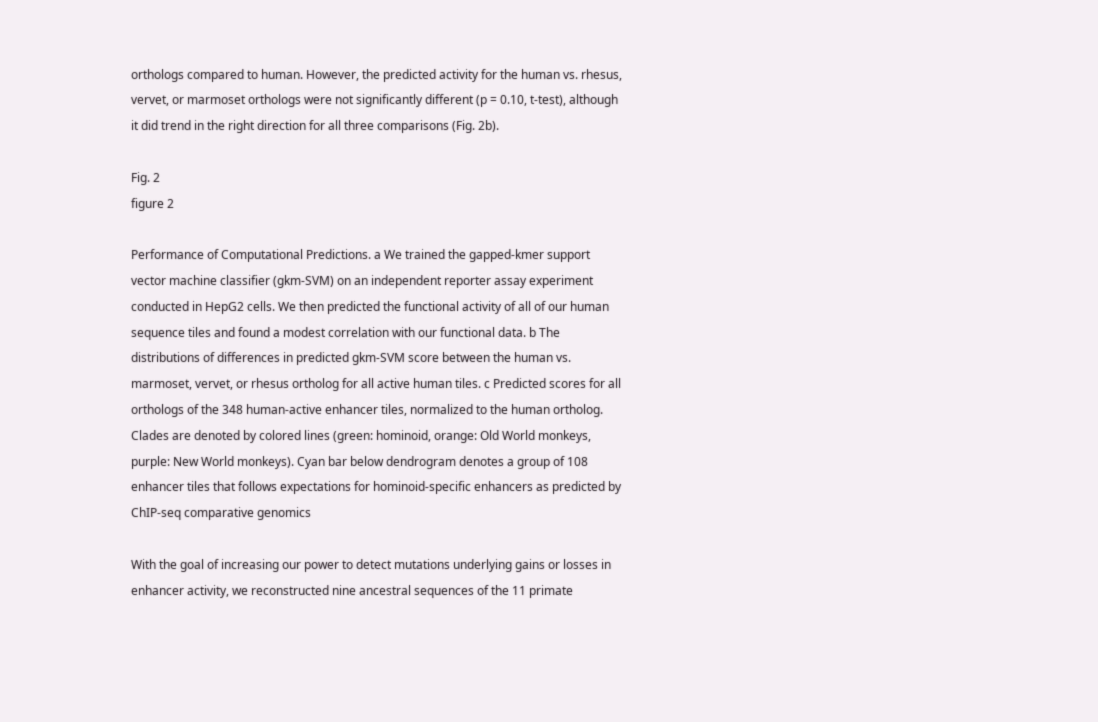orthologs compared to human. However, the predicted activity for the human vs. rhesus, vervet, or marmoset orthologs were not significantly different (p = 0.10, t-test), although it did trend in the right direction for all three comparisons (Fig. 2b).

Fig. 2
figure 2

Performance of Computational Predictions. a We trained the gapped-kmer support vector machine classifier (gkm-SVM) on an independent reporter assay experiment conducted in HepG2 cells. We then predicted the functional activity of all of our human sequence tiles and found a modest correlation with our functional data. b The distributions of differences in predicted gkm-SVM score between the human vs. marmoset, vervet, or rhesus ortholog for all active human tiles. c Predicted scores for all orthologs of the 348 human-active enhancer tiles, normalized to the human ortholog. Clades are denoted by colored lines (green: hominoid, orange: Old World monkeys, purple: New World monkeys). Cyan bar below dendrogram denotes a group of 108 enhancer tiles that follows expectations for hominoid-specific enhancers as predicted by ChIP-seq comparative genomics

With the goal of increasing our power to detect mutations underlying gains or losses in enhancer activity, we reconstructed nine ancestral sequences of the 11 primate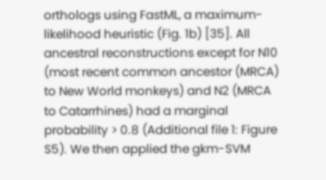orthologs using FastML, a maximum-likelihood heuristic (Fig. 1b) [35]. All ancestral reconstructions except for N10 (most recent common ancestor (MRCA) to New World monkeys) and N2 (MRCA to Catarrhines) had a marginal probability > 0.8 (Additional file 1: Figure S5). We then applied the gkm-SVM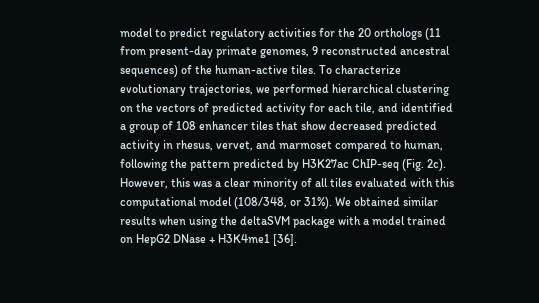model to predict regulatory activities for the 20 orthologs (11 from present-day primate genomes, 9 reconstructed ancestral sequences) of the human-active tiles. To characterize evolutionary trajectories, we performed hierarchical clustering on the vectors of predicted activity for each tile, and identified a group of 108 enhancer tiles that show decreased predicted activity in rhesus, vervet, and marmoset compared to human, following the pattern predicted by H3K27ac ChIP-seq (Fig. 2c). However, this was a clear minority of all tiles evaluated with this computational model (108/348, or 31%). We obtained similar results when using the deltaSVM package with a model trained on HepG2 DNase + H3K4me1 [36].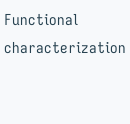Functional characterization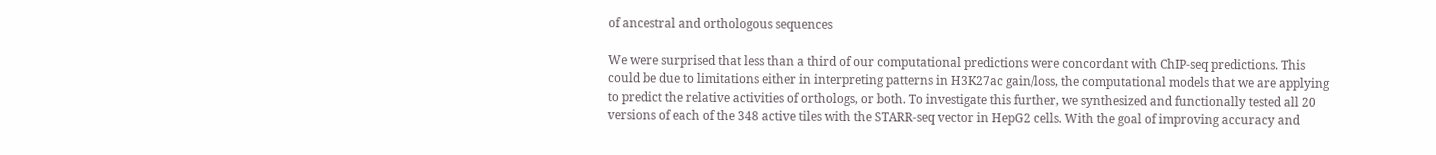of ancestral and orthologous sequences

We were surprised that less than a third of our computational predictions were concordant with ChIP-seq predictions. This could be due to limitations either in interpreting patterns in H3K27ac gain/loss, the computational models that we are applying to predict the relative activities of orthologs, or both. To investigate this further, we synthesized and functionally tested all 20 versions of each of the 348 active tiles with the STARR-seq vector in HepG2 cells. With the goal of improving accuracy and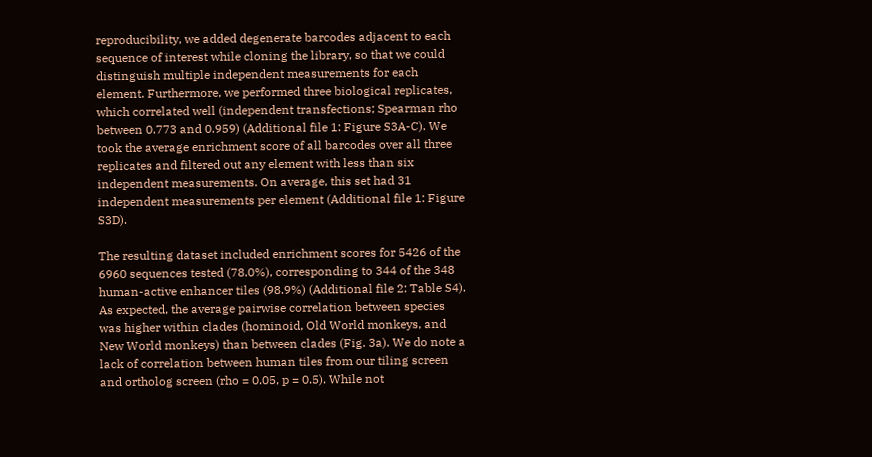reproducibility, we added degenerate barcodes adjacent to each sequence of interest while cloning the library, so that we could distinguish multiple independent measurements for each element. Furthermore, we performed three biological replicates, which correlated well (independent transfections; Spearman rho between 0.773 and 0.959) (Additional file 1: Figure S3A-C). We took the average enrichment score of all barcodes over all three replicates and filtered out any element with less than six independent measurements. On average, this set had 31 independent measurements per element (Additional file 1: Figure S3D).

The resulting dataset included enrichment scores for 5426 of the 6960 sequences tested (78.0%), corresponding to 344 of the 348 human-active enhancer tiles (98.9%) (Additional file 2: Table S4). As expected, the average pairwise correlation between species was higher within clades (hominoid, Old World monkeys, and New World monkeys) than between clades (Fig. 3a). We do note a lack of correlation between human tiles from our tiling screen and ortholog screen (rho = 0.05, p = 0.5). While not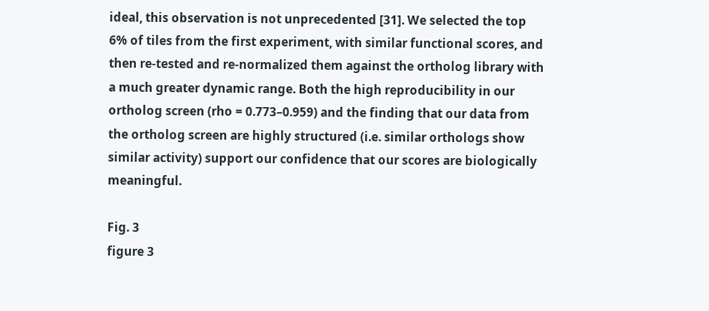ideal, this observation is not unprecedented [31]. We selected the top 6% of tiles from the first experiment, with similar functional scores, and then re-tested and re-normalized them against the ortholog library with a much greater dynamic range. Both the high reproducibility in our ortholog screen (rho = 0.773–0.959) and the finding that our data from the ortholog screen are highly structured (i.e. similar orthologs show similar activity) support our confidence that our scores are biologically meaningful.

Fig. 3
figure 3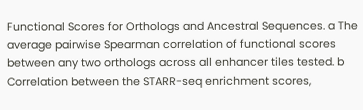Functional Scores for Orthologs and Ancestral Sequences. a The average pairwise Spearman correlation of functional scores between any two orthologs across all enhancer tiles tested. b Correlation between the STARR-seq enrichment scores,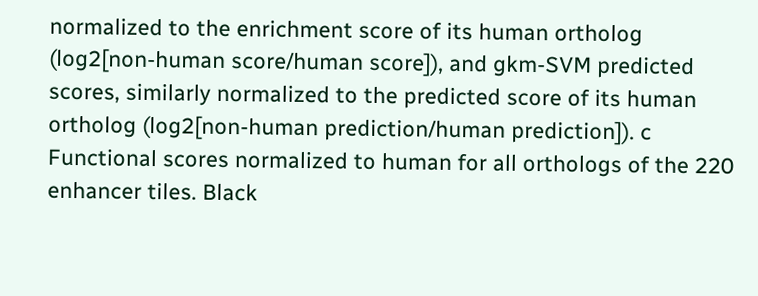normalized to the enrichment score of its human ortholog (log2[non-human score/human score]), and gkm-SVM predicted scores, similarly normalized to the predicted score of its human ortholog (log2[non-human prediction/human prediction]). c Functional scores normalized to human for all orthologs of the 220 enhancer tiles. Black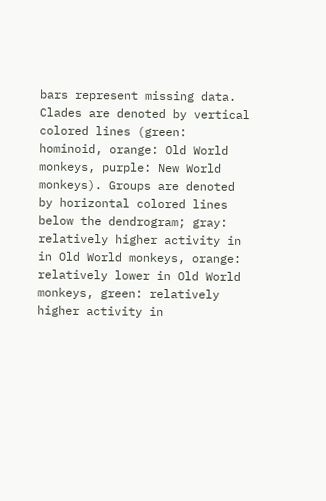bars represent missing data. Clades are denoted by vertical colored lines (green: hominoid, orange: Old World monkeys, purple: New World monkeys). Groups are denoted by horizontal colored lines below the dendrogram; gray: relatively higher activity in in Old World monkeys, orange: relatively lower in Old World monkeys, green: relatively higher activity in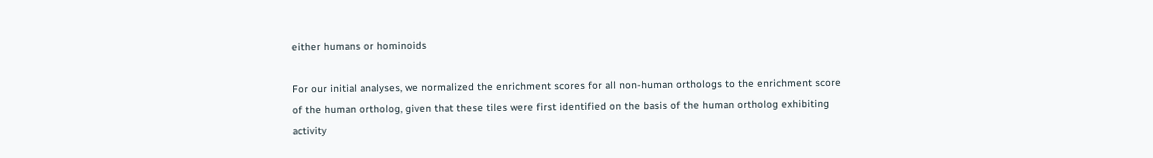either humans or hominoids

For our initial analyses, we normalized the enrichment scores for all non-human orthologs to the enrichment score of the human ortholog, given that these tiles were first identified on the basis of the human ortholog exhibiting activity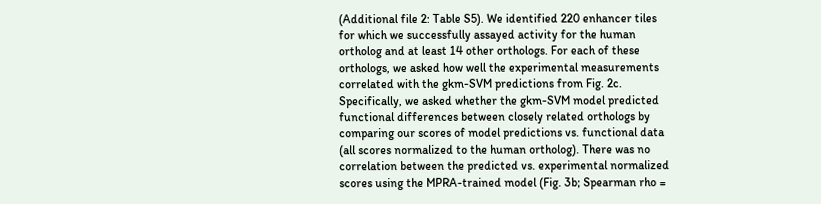(Additional file 2: Table S5). We identified 220 enhancer tiles for which we successfully assayed activity for the human ortholog and at least 14 other orthologs. For each of these orthologs, we asked how well the experimental measurements correlated with the gkm-SVM predictions from Fig. 2c. Specifically, we asked whether the gkm-SVM model predicted functional differences between closely related orthologs by comparing our scores of model predictions vs. functional data (all scores normalized to the human ortholog). There was no correlation between the predicted vs. experimental normalized scores using the MPRA-trained model (Fig. 3b; Spearman rho =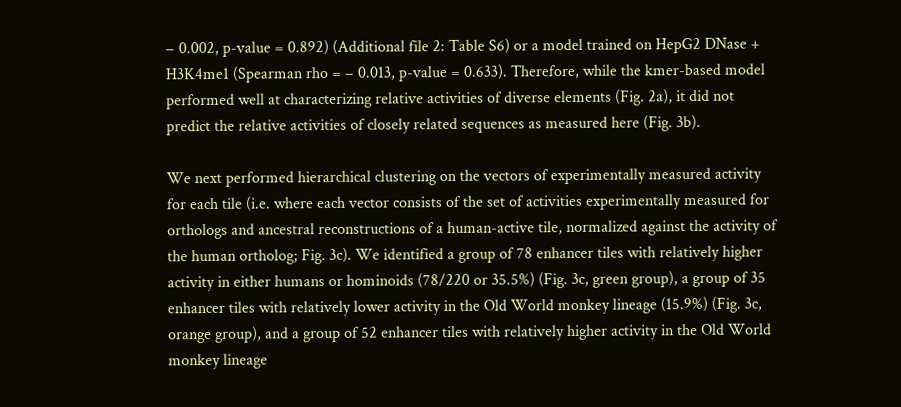− 0.002, p-value = 0.892) (Additional file 2: Table S6) or a model trained on HepG2 DNase + H3K4me1 (Spearman rho = − 0.013, p-value = 0.633). Therefore, while the kmer-based model performed well at characterizing relative activities of diverse elements (Fig. 2a), it did not predict the relative activities of closely related sequences as measured here (Fig. 3b).

We next performed hierarchical clustering on the vectors of experimentally measured activity for each tile (i.e. where each vector consists of the set of activities experimentally measured for orthologs and ancestral reconstructions of a human-active tile, normalized against the activity of the human ortholog; Fig. 3c). We identified a group of 78 enhancer tiles with relatively higher activity in either humans or hominoids (78/220 or 35.5%) (Fig. 3c, green group), a group of 35 enhancer tiles with relatively lower activity in the Old World monkey lineage (15.9%) (Fig. 3c, orange group), and a group of 52 enhancer tiles with relatively higher activity in the Old World monkey lineage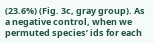(23.6%) (Fig. 3c, gray group). As a negative control, when we permuted species’ ids for each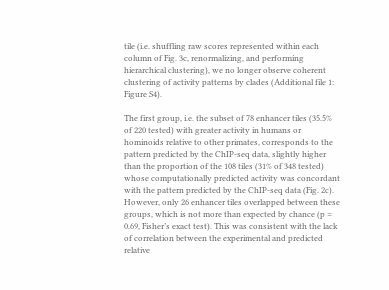tile (i.e. shuffling raw scores represented within each column of Fig. 3c, renormalizing, and performing hierarchical clustering), we no longer observe coherent clustering of activity patterns by clades (Additional file 1: Figure S4).

The first group, i.e. the subset of 78 enhancer tiles (35.5% of 220 tested) with greater activity in humans or hominoids relative to other primates, corresponds to the pattern predicted by the ChIP-seq data, slightly higher than the proportion of the 108 tiles (31% of 348 tested) whose computationally predicted activity was concordant with the pattern predicted by the ChIP-seq data (Fig. 2c). However, only 26 enhancer tiles overlapped between these groups, which is not more than expected by chance (p = 0.69, Fisher’s exact test). This was consistent with the lack of correlation between the experimental and predicted relative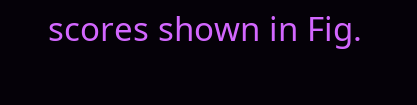scores shown in Fig.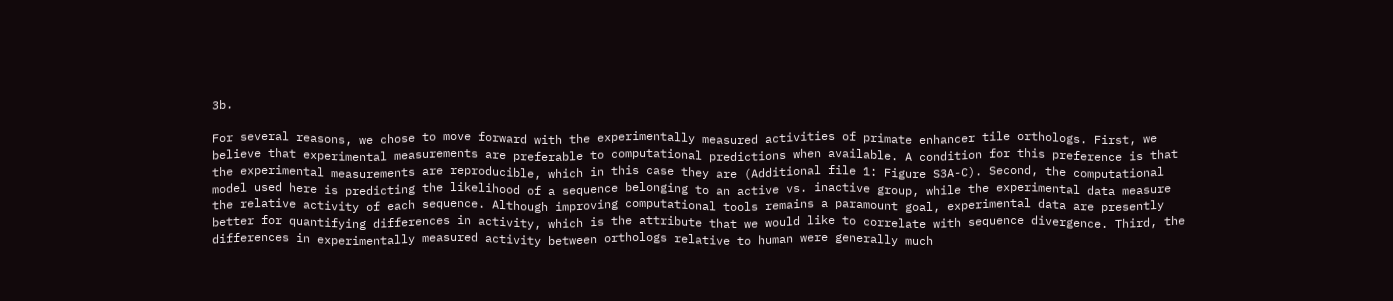3b.

For several reasons, we chose to move forward with the experimentally measured activities of primate enhancer tile orthologs. First, we believe that experimental measurements are preferable to computational predictions when available. A condition for this preference is that the experimental measurements are reproducible, which in this case they are (Additional file 1: Figure S3A-C). Second, the computational model used here is predicting the likelihood of a sequence belonging to an active vs. inactive group, while the experimental data measure the relative activity of each sequence. Although improving computational tools remains a paramount goal, experimental data are presently better for quantifying differences in activity, which is the attribute that we would like to correlate with sequence divergence. Third, the differences in experimentally measured activity between orthologs relative to human were generally much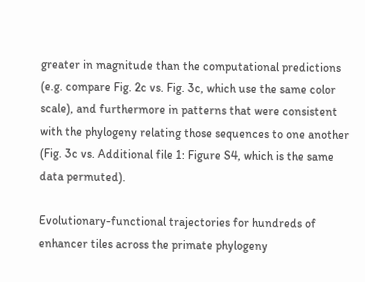greater in magnitude than the computational predictions (e.g. compare Fig. 2c vs. Fig. 3c, which use the same color scale), and furthermore in patterns that were consistent with the phylogeny relating those sequences to one another (Fig. 3c vs. Additional file 1: Figure S4, which is the same data permuted).

Evolutionary-functional trajectories for hundreds of enhancer tiles across the primate phylogeny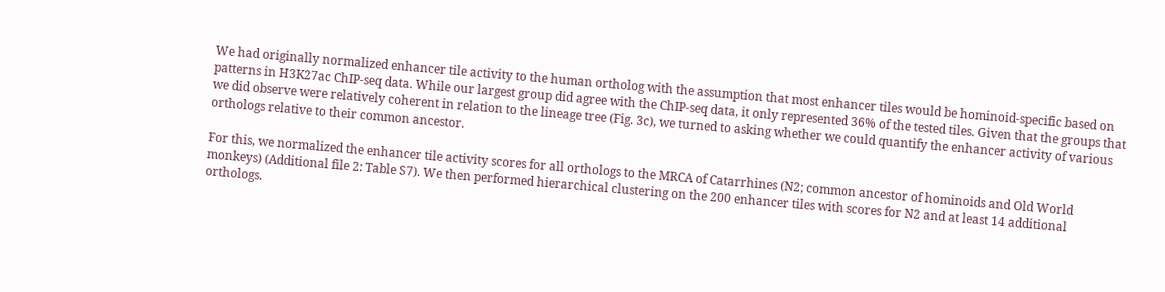We had originally normalized enhancer tile activity to the human ortholog with the assumption that most enhancer tiles would be hominoid-specific based on patterns in H3K27ac ChIP-seq data. While our largest group did agree with the ChIP-seq data, it only represented 36% of the tested tiles. Given that the groups that we did observe were relatively coherent in relation to the lineage tree (Fig. 3c), we turned to asking whether we could quantify the enhancer activity of various orthologs relative to their common ancestor.

For this, we normalized the enhancer tile activity scores for all orthologs to the MRCA of Catarrhines (N2; common ancestor of hominoids and Old World monkeys) (Additional file 2: Table S7). We then performed hierarchical clustering on the 200 enhancer tiles with scores for N2 and at least 14 additional orthologs.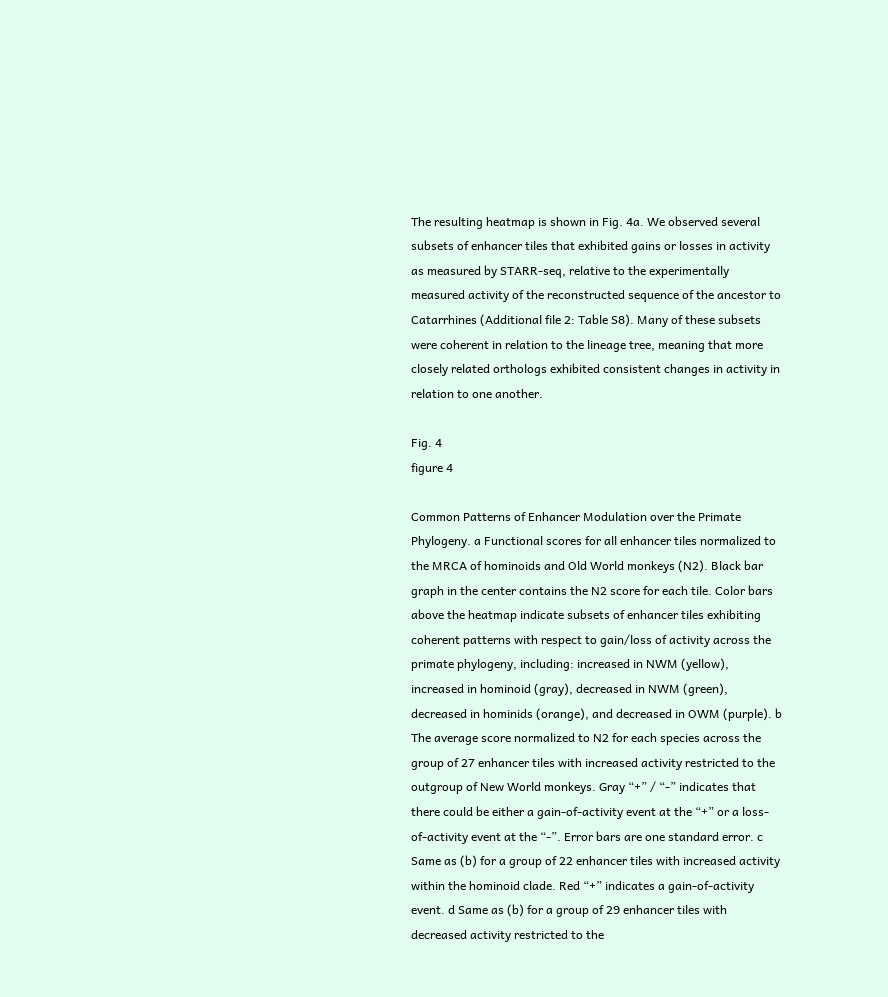The resulting heatmap is shown in Fig. 4a. We observed several subsets of enhancer tiles that exhibited gains or losses in activity as measured by STARR-seq, relative to the experimentally measured activity of the reconstructed sequence of the ancestor to Catarrhines (Additional file 2: Table S8). Many of these subsets were coherent in relation to the lineage tree, meaning that more closely related orthologs exhibited consistent changes in activity in relation to one another.

Fig. 4
figure 4

Common Patterns of Enhancer Modulation over the Primate Phylogeny. a Functional scores for all enhancer tiles normalized to the MRCA of hominoids and Old World monkeys (N2). Black bar graph in the center contains the N2 score for each tile. Color bars above the heatmap indicate subsets of enhancer tiles exhibiting coherent patterns with respect to gain/loss of activity across the primate phylogeny, including: increased in NWM (yellow), increased in hominoid (gray), decreased in NWM (green), decreased in hominids (orange), and decreased in OWM (purple). b The average score normalized to N2 for each species across the group of 27 enhancer tiles with increased activity restricted to the outgroup of New World monkeys. Gray “+” / “-” indicates that there could be either a gain-of-activity event at the “+” or a loss-of-activity event at the “-”. Error bars are one standard error. c Same as (b) for a group of 22 enhancer tiles with increased activity within the hominoid clade. Red “+” indicates a gain-of-activity event. d Same as (b) for a group of 29 enhancer tiles with decreased activity restricted to the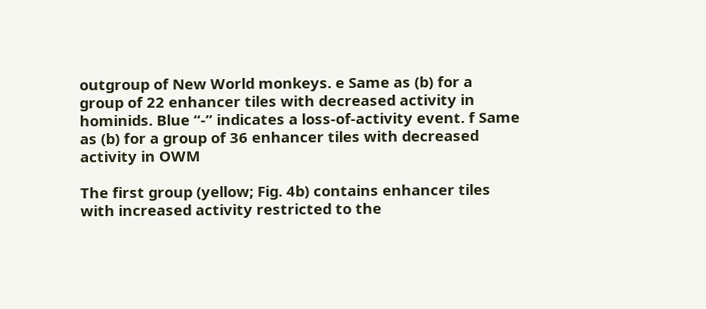outgroup of New World monkeys. e Same as (b) for a group of 22 enhancer tiles with decreased activity in hominids. Blue “-” indicates a loss-of-activity event. f Same as (b) for a group of 36 enhancer tiles with decreased activity in OWM

The first group (yellow; Fig. 4b) contains enhancer tiles with increased activity restricted to the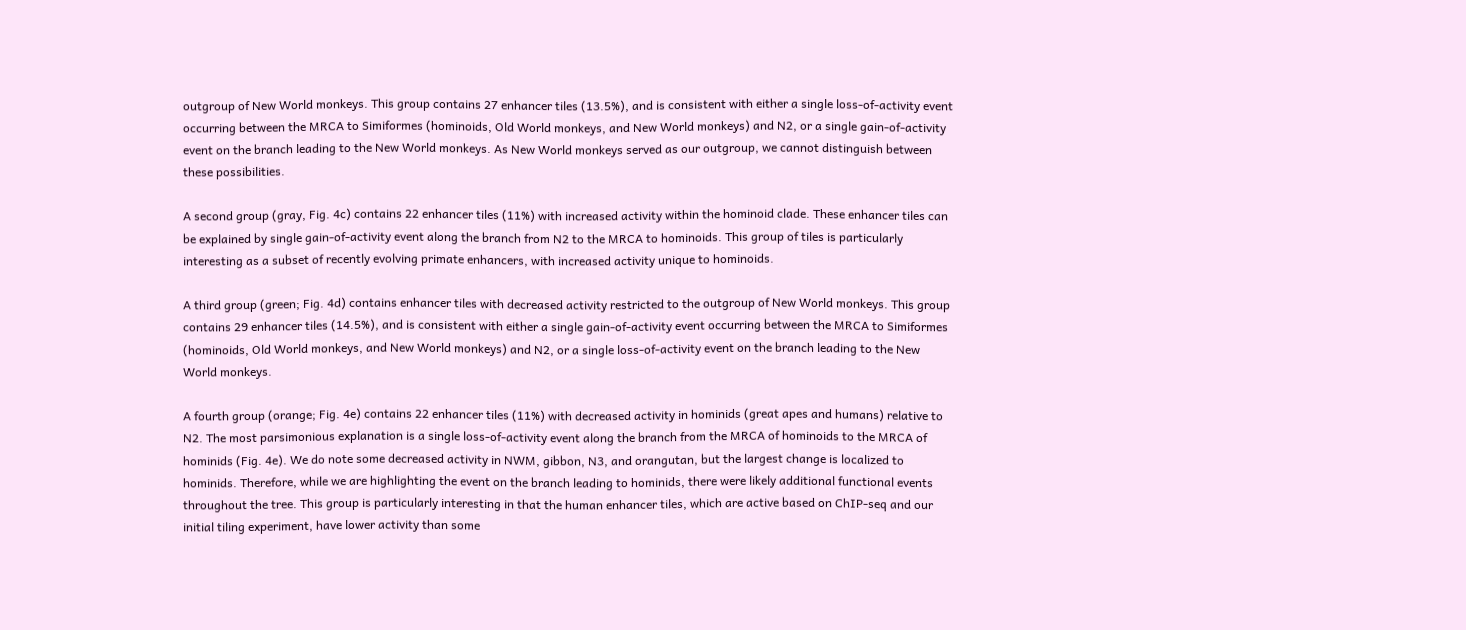outgroup of New World monkeys. This group contains 27 enhancer tiles (13.5%), and is consistent with either a single loss-of-activity event occurring between the MRCA to Simiformes (hominoids, Old World monkeys, and New World monkeys) and N2, or a single gain-of-activity event on the branch leading to the New World monkeys. As New World monkeys served as our outgroup, we cannot distinguish between these possibilities.

A second group (gray, Fig. 4c) contains 22 enhancer tiles (11%) with increased activity within the hominoid clade. These enhancer tiles can be explained by single gain-of-activity event along the branch from N2 to the MRCA to hominoids. This group of tiles is particularly interesting as a subset of recently evolving primate enhancers, with increased activity unique to hominoids.

A third group (green; Fig. 4d) contains enhancer tiles with decreased activity restricted to the outgroup of New World monkeys. This group contains 29 enhancer tiles (14.5%), and is consistent with either a single gain-of-activity event occurring between the MRCA to Simiformes (hominoids, Old World monkeys, and New World monkeys) and N2, or a single loss-of-activity event on the branch leading to the New World monkeys.

A fourth group (orange; Fig. 4e) contains 22 enhancer tiles (11%) with decreased activity in hominids (great apes and humans) relative to N2. The most parsimonious explanation is a single loss-of-activity event along the branch from the MRCA of hominoids to the MRCA of hominids (Fig. 4e). We do note some decreased activity in NWM, gibbon, N3, and orangutan, but the largest change is localized to hominids. Therefore, while we are highlighting the event on the branch leading to hominids, there were likely additional functional events throughout the tree. This group is particularly interesting in that the human enhancer tiles, which are active based on ChIP-seq and our initial tiling experiment, have lower activity than some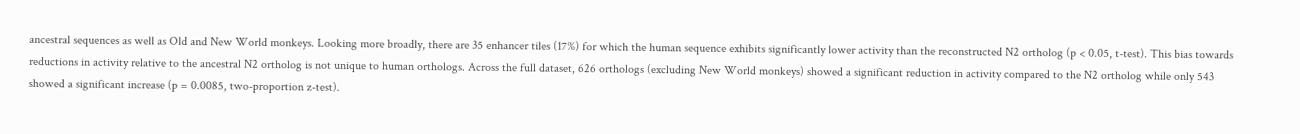ancestral sequences as well as Old and New World monkeys. Looking more broadly, there are 35 enhancer tiles (17%) for which the human sequence exhibits significantly lower activity than the reconstructed N2 ortholog (p < 0.05, t-test). This bias towards reductions in activity relative to the ancestral N2 ortholog is not unique to human orthologs. Across the full dataset, 626 orthologs (excluding New World monkeys) showed a significant reduction in activity compared to the N2 ortholog while only 543 showed a significant increase (p = 0.0085, two-proportion z-test).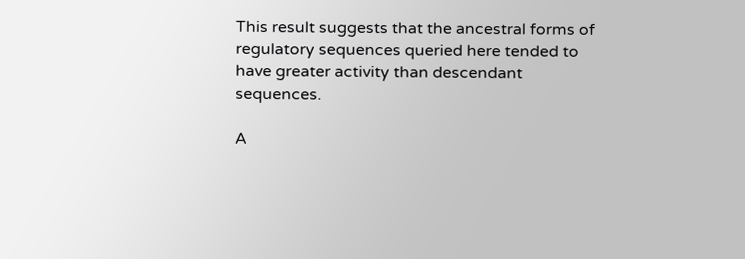This result suggests that the ancestral forms of regulatory sequences queried here tended to have greater activity than descendant sequences.

A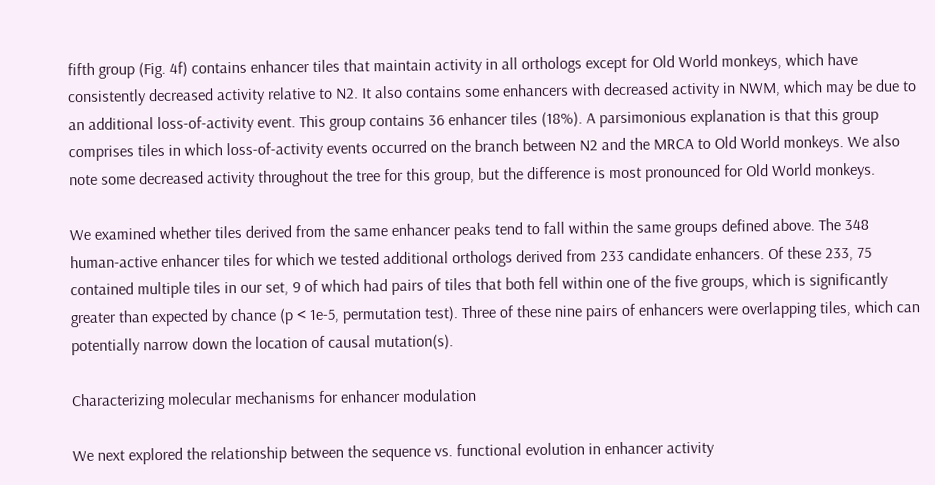fifth group (Fig. 4f) contains enhancer tiles that maintain activity in all orthologs except for Old World monkeys, which have consistently decreased activity relative to N2. It also contains some enhancers with decreased activity in NWM, which may be due to an additional loss-of-activity event. This group contains 36 enhancer tiles (18%). A parsimonious explanation is that this group comprises tiles in which loss-of-activity events occurred on the branch between N2 and the MRCA to Old World monkeys. We also note some decreased activity throughout the tree for this group, but the difference is most pronounced for Old World monkeys.

We examined whether tiles derived from the same enhancer peaks tend to fall within the same groups defined above. The 348 human-active enhancer tiles for which we tested additional orthologs derived from 233 candidate enhancers. Of these 233, 75 contained multiple tiles in our set, 9 of which had pairs of tiles that both fell within one of the five groups, which is significantly greater than expected by chance (p < 1e-5, permutation test). Three of these nine pairs of enhancers were overlapping tiles, which can potentially narrow down the location of causal mutation(s).

Characterizing molecular mechanisms for enhancer modulation

We next explored the relationship between the sequence vs. functional evolution in enhancer activity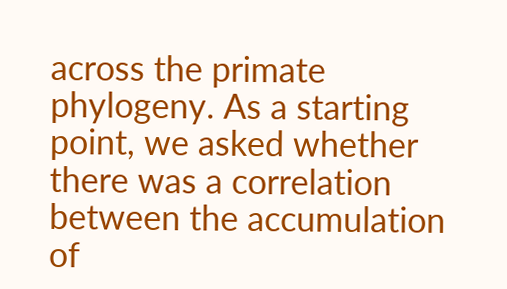across the primate phylogeny. As a starting point, we asked whether there was a correlation between the accumulation of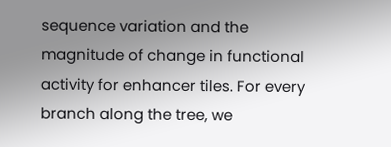sequence variation and the magnitude of change in functional activity for enhancer tiles. For every branch along the tree, we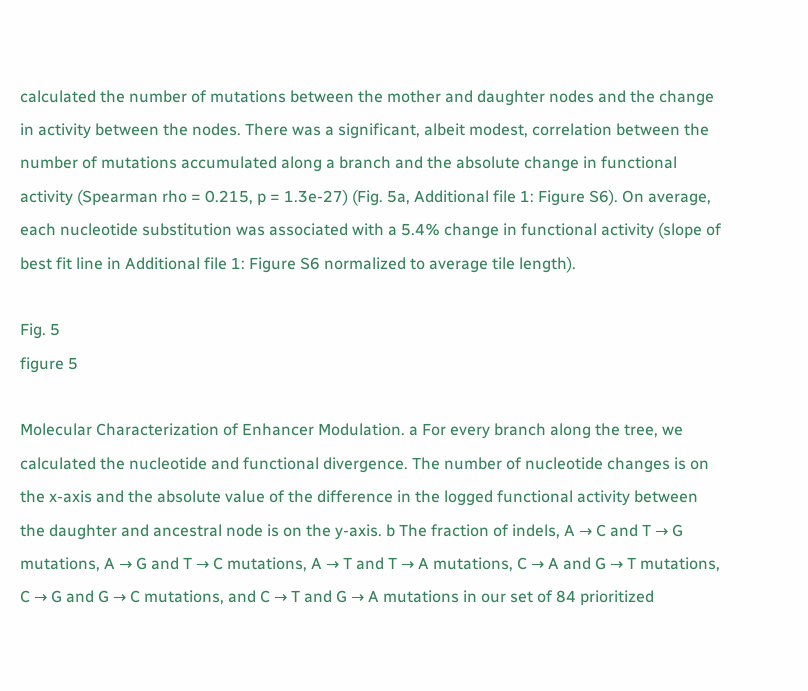calculated the number of mutations between the mother and daughter nodes and the change in activity between the nodes. There was a significant, albeit modest, correlation between the number of mutations accumulated along a branch and the absolute change in functional activity (Spearman rho = 0.215, p = 1.3e-27) (Fig. 5a, Additional file 1: Figure S6). On average, each nucleotide substitution was associated with a 5.4% change in functional activity (slope of best fit line in Additional file 1: Figure S6 normalized to average tile length).

Fig. 5
figure 5

Molecular Characterization of Enhancer Modulation. a For every branch along the tree, we calculated the nucleotide and functional divergence. The number of nucleotide changes is on the x-axis and the absolute value of the difference in the logged functional activity between the daughter and ancestral node is on the y-axis. b The fraction of indels, A → C and T → G mutations, A → G and T → C mutations, A → T and T → A mutations, C → A and G → T mutations, C → G and G → C mutations, and C → T and G → A mutations in our set of 84 prioritized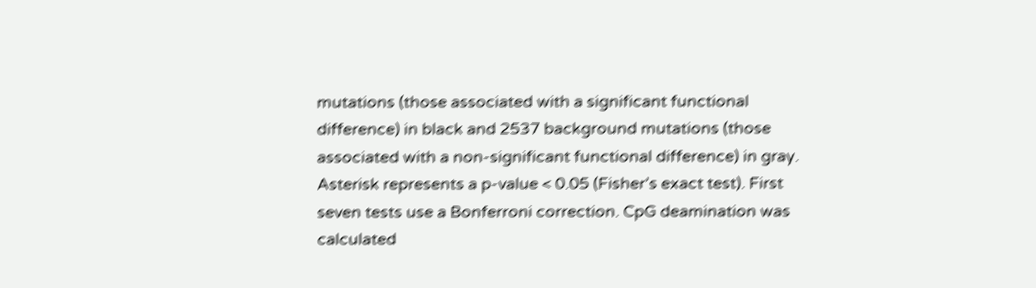mutations (those associated with a significant functional difference) in black and 2537 background mutations (those associated with a non-significant functional difference) in gray. Asterisk represents a p-value < 0.05 (Fisher’s exact test). First seven tests use a Bonferroni correction. CpG deamination was calculated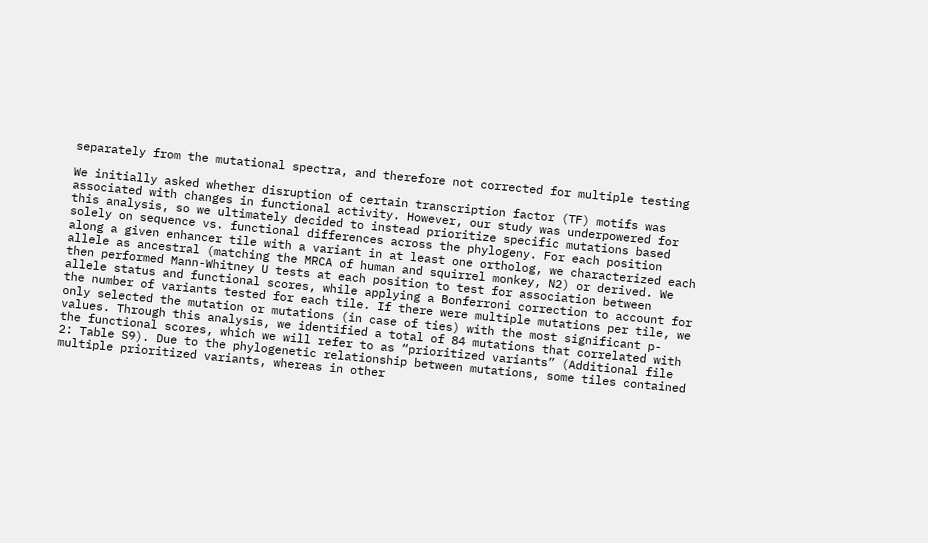separately from the mutational spectra, and therefore not corrected for multiple testing

We initially asked whether disruption of certain transcription factor (TF) motifs was associated with changes in functional activity. However, our study was underpowered for this analysis, so we ultimately decided to instead prioritize specific mutations based solely on sequence vs. functional differences across the phylogeny. For each position along a given enhancer tile with a variant in at least one ortholog, we characterized each allele as ancestral (matching the MRCA of human and squirrel monkey, N2) or derived. We then performed Mann-Whitney U tests at each position to test for association between allele status and functional scores, while applying a Bonferroni correction to account for the number of variants tested for each tile. If there were multiple mutations per tile, we only selected the mutation or mutations (in case of ties) with the most significant p-values. Through this analysis, we identified a total of 84 mutations that correlated with the functional scores, which we will refer to as “prioritized variants” (Additional file 2: Table S9). Due to the phylogenetic relationship between mutations, some tiles contained multiple prioritized variants, whereas in other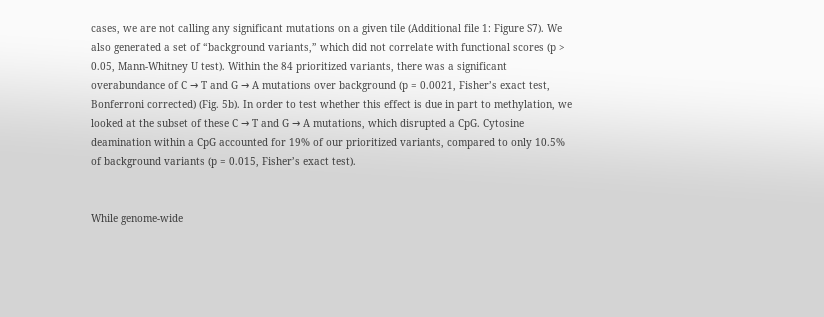cases, we are not calling any significant mutations on a given tile (Additional file 1: Figure S7). We also generated a set of “background variants,” which did not correlate with functional scores (p > 0.05, Mann-Whitney U test). Within the 84 prioritized variants, there was a significant overabundance of C → T and G → A mutations over background (p = 0.0021, Fisher’s exact test, Bonferroni corrected) (Fig. 5b). In order to test whether this effect is due in part to methylation, we looked at the subset of these C → T and G → A mutations, which disrupted a CpG. Cytosine deamination within a CpG accounted for 19% of our prioritized variants, compared to only 10.5% of background variants (p = 0.015, Fisher’s exact test).


While genome-wide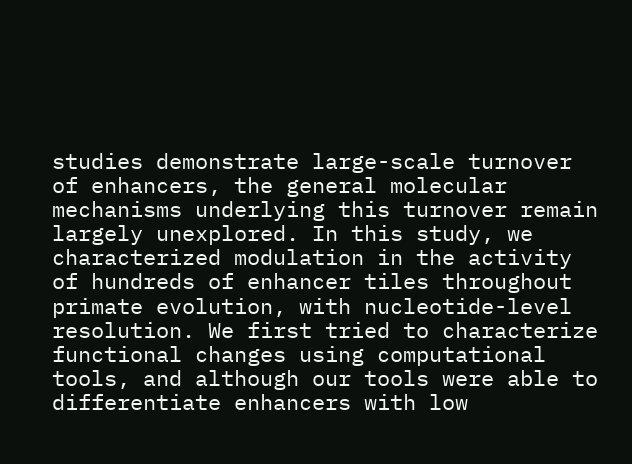studies demonstrate large-scale turnover of enhancers, the general molecular mechanisms underlying this turnover remain largely unexplored. In this study, we characterized modulation in the activity of hundreds of enhancer tiles throughout primate evolution, with nucleotide-level resolution. We first tried to characterize functional changes using computational tools, and although our tools were able to differentiate enhancers with low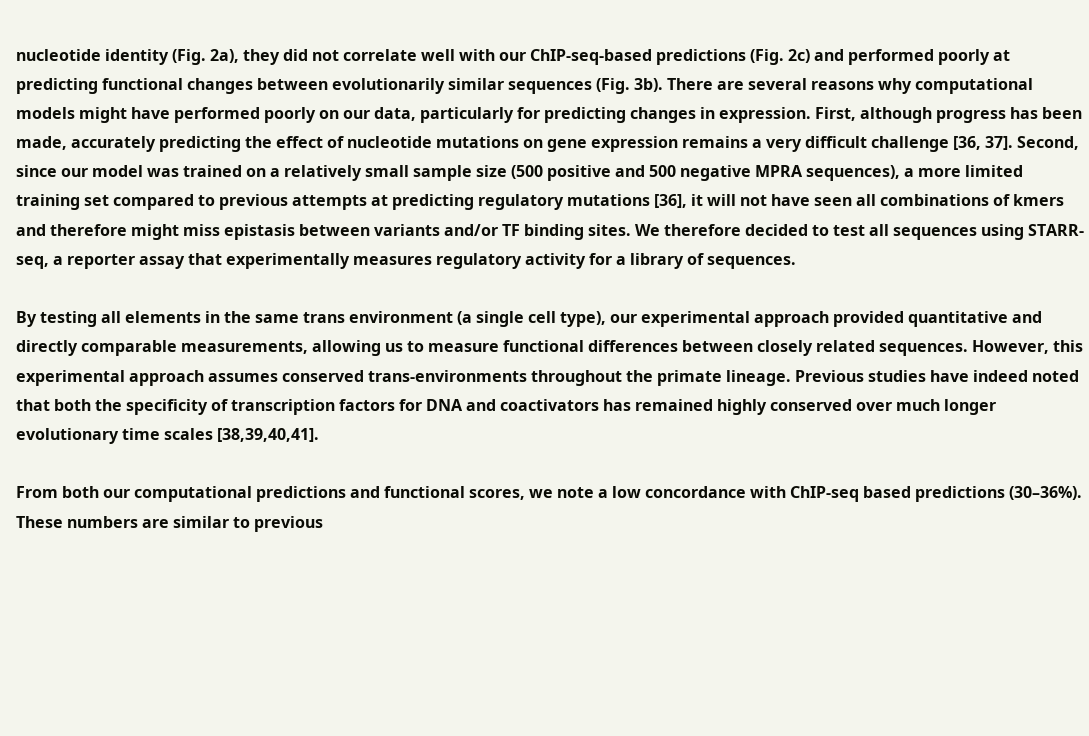nucleotide identity (Fig. 2a), they did not correlate well with our ChIP-seq-based predictions (Fig. 2c) and performed poorly at predicting functional changes between evolutionarily similar sequences (Fig. 3b). There are several reasons why computational models might have performed poorly on our data, particularly for predicting changes in expression. First, although progress has been made, accurately predicting the effect of nucleotide mutations on gene expression remains a very difficult challenge [36, 37]. Second, since our model was trained on a relatively small sample size (500 positive and 500 negative MPRA sequences), a more limited training set compared to previous attempts at predicting regulatory mutations [36], it will not have seen all combinations of kmers and therefore might miss epistasis between variants and/or TF binding sites. We therefore decided to test all sequences using STARR-seq, a reporter assay that experimentally measures regulatory activity for a library of sequences.

By testing all elements in the same trans environment (a single cell type), our experimental approach provided quantitative and directly comparable measurements, allowing us to measure functional differences between closely related sequences. However, this experimental approach assumes conserved trans-environments throughout the primate lineage. Previous studies have indeed noted that both the specificity of transcription factors for DNA and coactivators has remained highly conserved over much longer evolutionary time scales [38,39,40,41].

From both our computational predictions and functional scores, we note a low concordance with ChIP-seq based predictions (30–36%). These numbers are similar to previous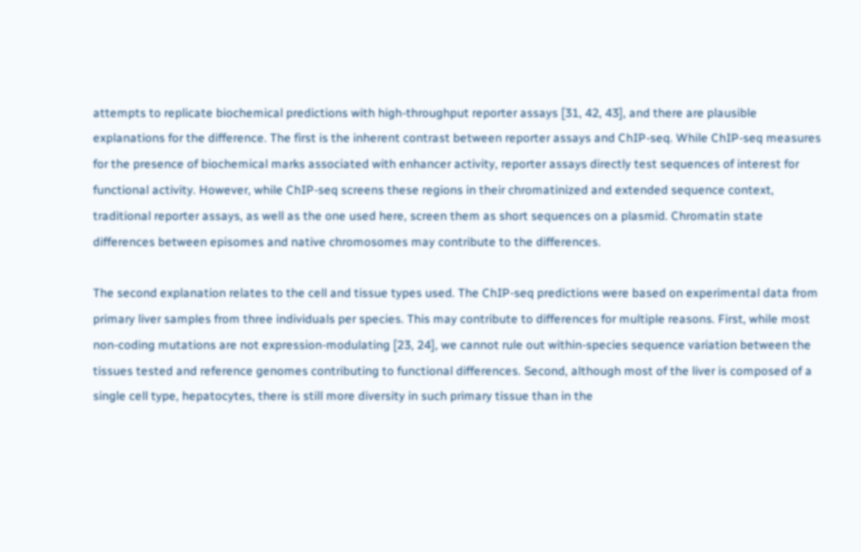attempts to replicate biochemical predictions with high-throughput reporter assays [31, 42, 43], and there are plausible explanations for the difference. The first is the inherent contrast between reporter assays and ChIP-seq. While ChIP-seq measures for the presence of biochemical marks associated with enhancer activity, reporter assays directly test sequences of interest for functional activity. However, while ChIP-seq screens these regions in their chromatinized and extended sequence context, traditional reporter assays, as well as the one used here, screen them as short sequences on a plasmid. Chromatin state differences between episomes and native chromosomes may contribute to the differences.

The second explanation relates to the cell and tissue types used. The ChIP-seq predictions were based on experimental data from primary liver samples from three individuals per species. This may contribute to differences for multiple reasons. First, while most non-coding mutations are not expression-modulating [23, 24], we cannot rule out within-species sequence variation between the tissues tested and reference genomes contributing to functional differences. Second, although most of the liver is composed of a single cell type, hepatocytes, there is still more diversity in such primary tissue than in the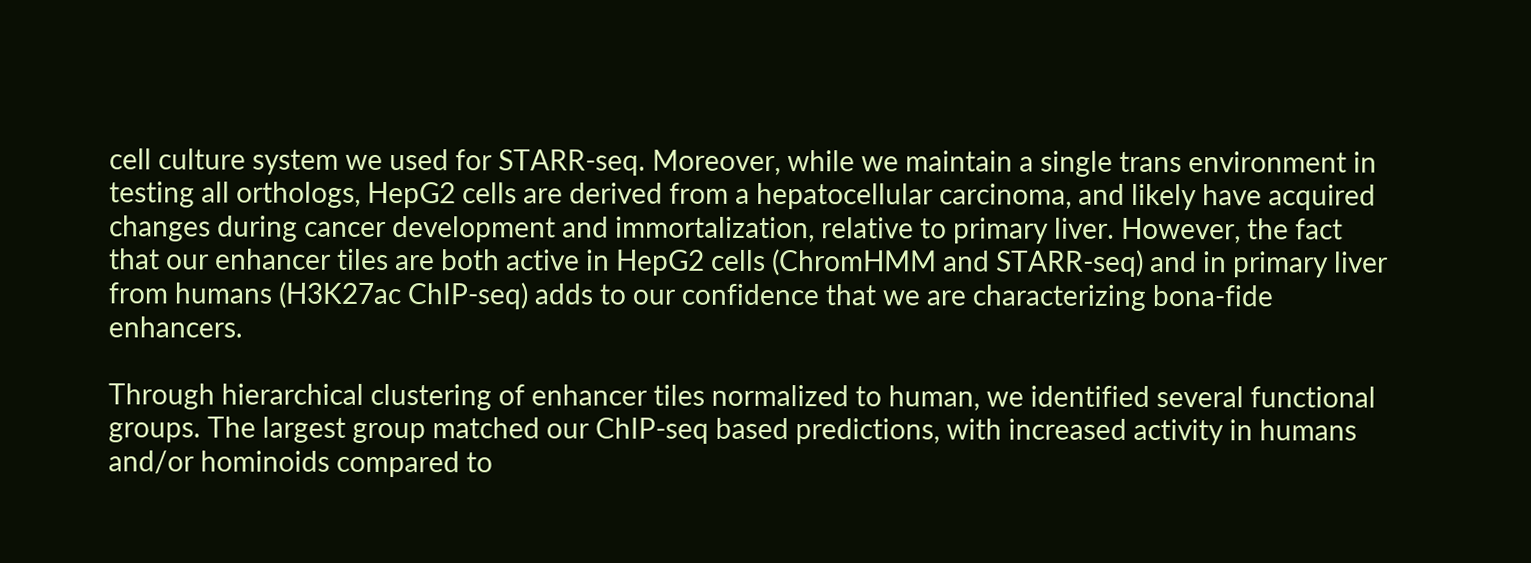cell culture system we used for STARR-seq. Moreover, while we maintain a single trans environment in testing all orthologs, HepG2 cells are derived from a hepatocellular carcinoma, and likely have acquired changes during cancer development and immortalization, relative to primary liver. However, the fact that our enhancer tiles are both active in HepG2 cells (ChromHMM and STARR-seq) and in primary liver from humans (H3K27ac ChIP-seq) adds to our confidence that we are characterizing bona-fide enhancers.

Through hierarchical clustering of enhancer tiles normalized to human, we identified several functional groups. The largest group matched our ChIP-seq based predictions, with increased activity in humans and/or hominoids compared to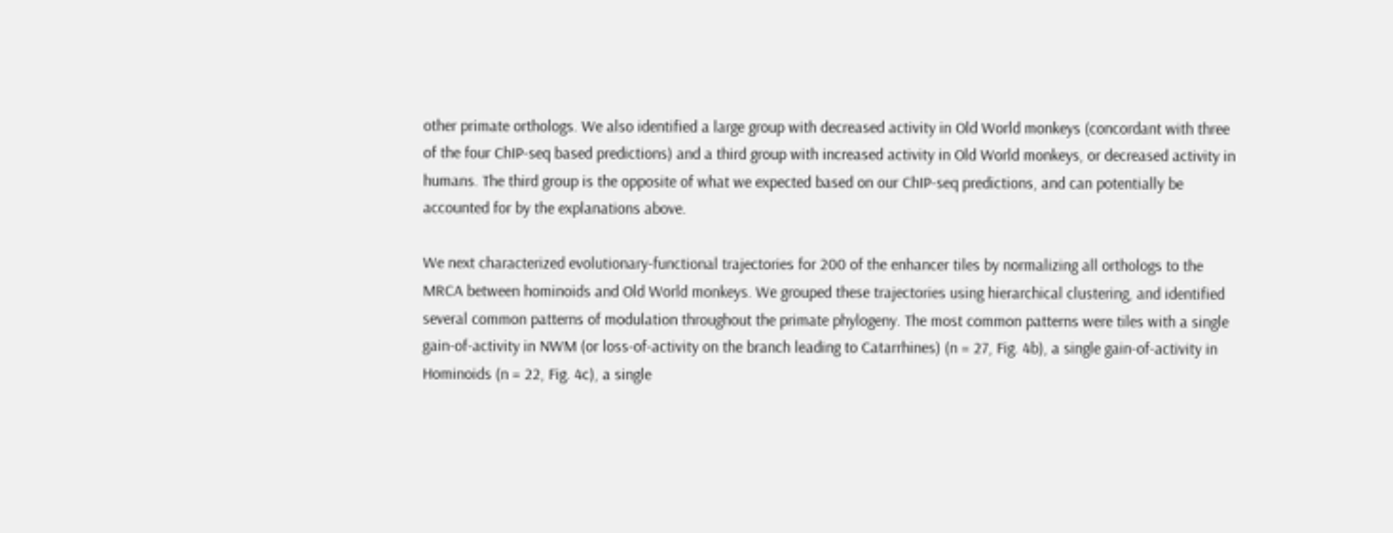other primate orthologs. We also identified a large group with decreased activity in Old World monkeys (concordant with three of the four ChIP-seq based predictions) and a third group with increased activity in Old World monkeys, or decreased activity in humans. The third group is the opposite of what we expected based on our ChIP-seq predictions, and can potentially be accounted for by the explanations above.

We next characterized evolutionary-functional trajectories for 200 of the enhancer tiles by normalizing all orthologs to the MRCA between hominoids and Old World monkeys. We grouped these trajectories using hierarchical clustering, and identified several common patterns of modulation throughout the primate phylogeny. The most common patterns were tiles with a single gain-of-activity in NWM (or loss-of-activity on the branch leading to Catarrhines) (n = 27, Fig. 4b), a single gain-of-activity in Hominoids (n = 22, Fig. 4c), a single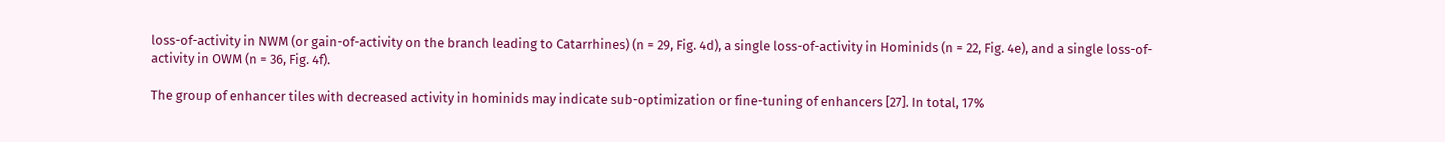loss-of-activity in NWM (or gain-of-activity on the branch leading to Catarrhines) (n = 29, Fig. 4d), a single loss-of-activity in Hominids (n = 22, Fig. 4e), and a single loss-of-activity in OWM (n = 36, Fig. 4f).

The group of enhancer tiles with decreased activity in hominids may indicate sub-optimization or fine-tuning of enhancers [27]. In total, 17%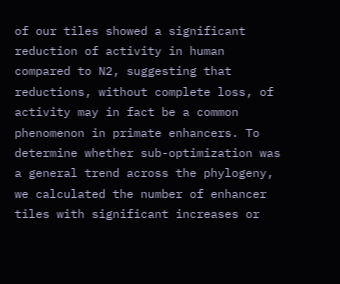of our tiles showed a significant reduction of activity in human compared to N2, suggesting that reductions, without complete loss, of activity may in fact be a common phenomenon in primate enhancers. To determine whether sub-optimization was a general trend across the phylogeny, we calculated the number of enhancer tiles with significant increases or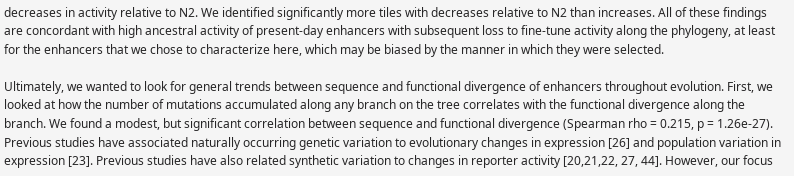decreases in activity relative to N2. We identified significantly more tiles with decreases relative to N2 than increases. All of these findings are concordant with high ancestral activity of present-day enhancers with subsequent loss to fine-tune activity along the phylogeny, at least for the enhancers that we chose to characterize here, which may be biased by the manner in which they were selected.

Ultimately, we wanted to look for general trends between sequence and functional divergence of enhancers throughout evolution. First, we looked at how the number of mutations accumulated along any branch on the tree correlates with the functional divergence along the branch. We found a modest, but significant correlation between sequence and functional divergence (Spearman rho = 0.215, p = 1.26e-27). Previous studies have associated naturally occurring genetic variation to evolutionary changes in expression [26] and population variation in expression [23]. Previous studies have also related synthetic variation to changes in reporter activity [20,21,22, 27, 44]. However, our focus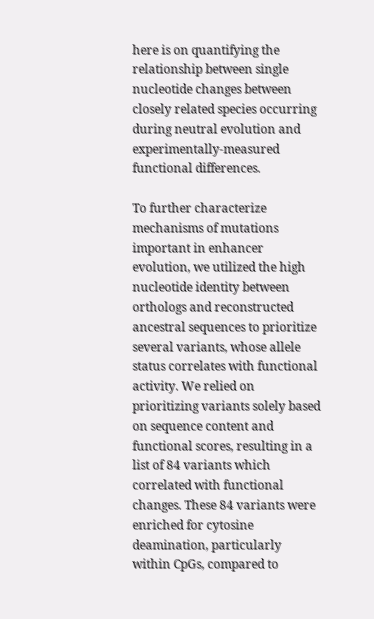here is on quantifying the relationship between single nucleotide changes between closely related species occurring during neutral evolution and experimentally-measured functional differences.

To further characterize mechanisms of mutations important in enhancer evolution, we utilized the high nucleotide identity between orthologs and reconstructed ancestral sequences to prioritize several variants, whose allele status correlates with functional activity. We relied on prioritizing variants solely based on sequence content and functional scores, resulting in a list of 84 variants which correlated with functional changes. These 84 variants were enriched for cytosine deamination, particularly within CpGs, compared to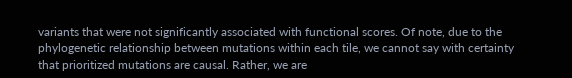variants that were not significantly associated with functional scores. Of note, due to the phylogenetic relationship between mutations within each tile, we cannot say with certainty that prioritized mutations are causal. Rather, we are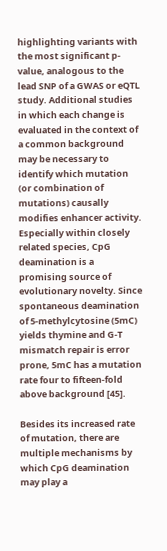highlighting variants with the most significant p-value, analogous to the lead SNP of a GWAS or eQTL study. Additional studies in which each change is evaluated in the context of a common background may be necessary to identify which mutation (or combination of mutations) causally modifies enhancer activity. Especially within closely related species, CpG deamination is a promising source of evolutionary novelty. Since spontaneous deamination of 5-methylcytosine (5mC) yields thymine and G-T mismatch repair is error prone, 5mC has a mutation rate four to fifteen-fold above background [45].

Besides its increased rate of mutation, there are multiple mechanisms by which CpG deamination may play a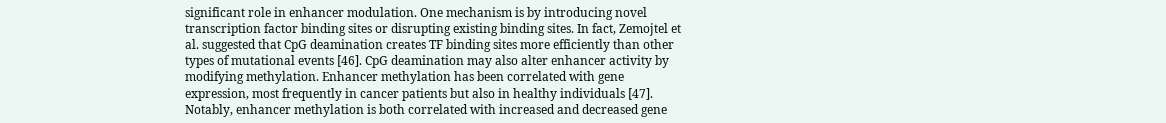significant role in enhancer modulation. One mechanism is by introducing novel transcription factor binding sites or disrupting existing binding sites. In fact, Zemojtel et al. suggested that CpG deamination creates TF binding sites more efficiently than other types of mutational events [46]. CpG deamination may also alter enhancer activity by modifying methylation. Enhancer methylation has been correlated with gene expression, most frequently in cancer patients but also in healthy individuals [47]. Notably, enhancer methylation is both correlated with increased and decreased gene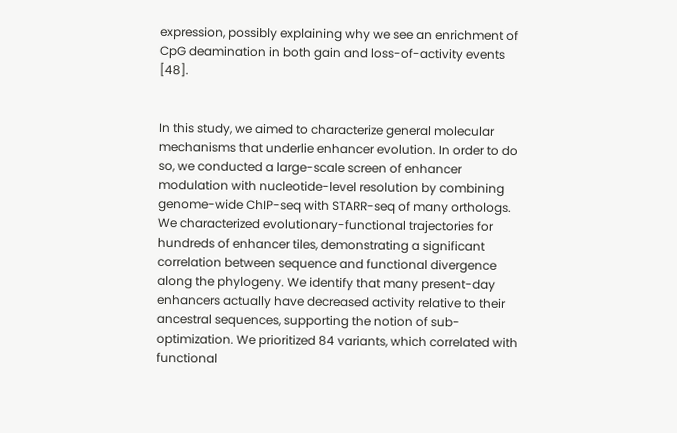expression, possibly explaining why we see an enrichment of CpG deamination in both gain and loss-of-activity events [48].


In this study, we aimed to characterize general molecular mechanisms that underlie enhancer evolution. In order to do so, we conducted a large-scale screen of enhancer modulation with nucleotide-level resolution by combining genome-wide ChIP-seq with STARR-seq of many orthologs. We characterized evolutionary-functional trajectories for hundreds of enhancer tiles, demonstrating a significant correlation between sequence and functional divergence along the phylogeny. We identify that many present-day enhancers actually have decreased activity relative to their ancestral sequences, supporting the notion of sub-optimization. We prioritized 84 variants, which correlated with functional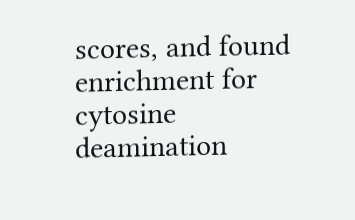scores, and found enrichment for cytosine deamination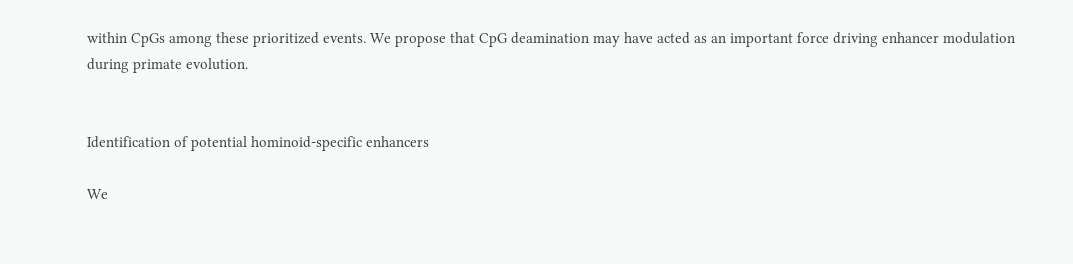within CpGs among these prioritized events. We propose that CpG deamination may have acted as an important force driving enhancer modulation during primate evolution.


Identification of potential hominoid-specific enhancers

We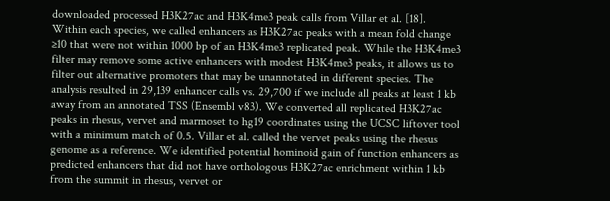downloaded processed H3K27ac and H3K4me3 peak calls from Villar et al. [18]. Within each species, we called enhancers as H3K27ac peaks with a mean fold change ≥10 that were not within 1000 bp of an H3K4me3 replicated peak. While the H3K4me3 filter may remove some active enhancers with modest H3K4me3 peaks, it allows us to filter out alternative promoters that may be unannotated in different species. The analysis resulted in 29,139 enhancer calls vs. 29,700 if we include all peaks at least 1 kb away from an annotated TSS (Ensembl v83). We converted all replicated H3K27ac peaks in rhesus, vervet and marmoset to hg19 coordinates using the UCSC liftover tool with a minimum match of 0.5. Villar et al. called the vervet peaks using the rhesus genome as a reference. We identified potential hominoid gain of function enhancers as predicted enhancers that did not have orthologous H3K27ac enrichment within 1 kb from the summit in rhesus, vervet or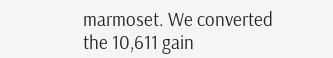marmoset. We converted the 10,611 gain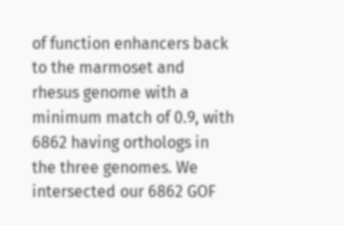of function enhancers back to the marmoset and rhesus genome with a minimum match of 0.9, with 6862 having orthologs in the three genomes. We intersected our 6862 GOF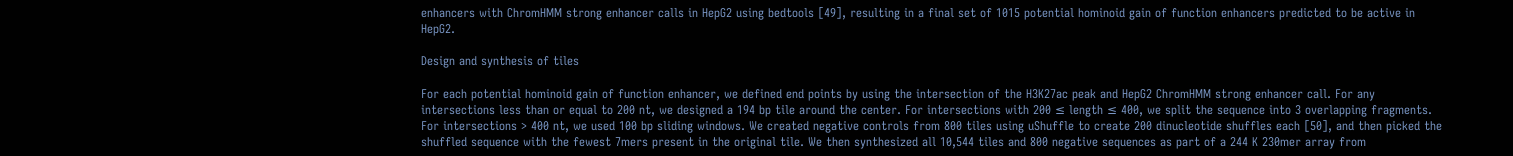enhancers with ChromHMM strong enhancer calls in HepG2 using bedtools [49], resulting in a final set of 1015 potential hominoid gain of function enhancers predicted to be active in HepG2.

Design and synthesis of tiles

For each potential hominoid gain of function enhancer, we defined end points by using the intersection of the H3K27ac peak and HepG2 ChromHMM strong enhancer call. For any intersections less than or equal to 200 nt, we designed a 194 bp tile around the center. For intersections with 200 ≤ length ≤ 400, we split the sequence into 3 overlapping fragments. For intersections > 400 nt, we used 100 bp sliding windows. We created negative controls from 800 tiles using uShuffle to create 200 dinucleotide shuffles each [50], and then picked the shuffled sequence with the fewest 7mers present in the original tile. We then synthesized all 10,544 tiles and 800 negative sequences as part of a 244 K 230mer array from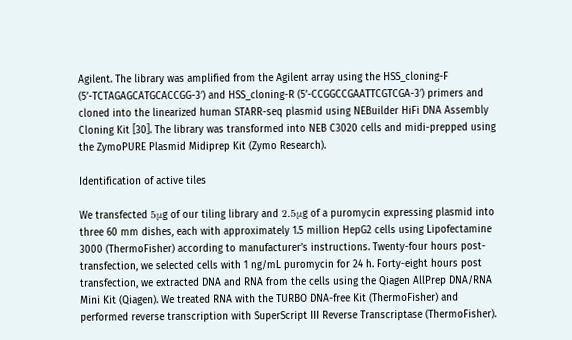Agilent. The library was amplified from the Agilent array using the HSS_cloning-F (5’-TCTAGAGCATGCACCGG-3′) and HSS_cloning-R (5’-CCGGCCGAATTCGTCGA-3′) primers and cloned into the linearized human STARR-seq plasmid using NEBuilder HiFi DNA Assembly Cloning Kit [30]. The library was transformed into NEB C3020 cells and midi-prepped using the ZymoPURE Plasmid Midiprep Kit (Zymo Research).

Identification of active tiles

We transfected 5μg of our tiling library and 2.5μg of a puromycin expressing plasmid into three 60 mm dishes, each with approximately 1.5 million HepG2 cells using Lipofectamine 3000 (ThermoFisher) according to manufacturer’s instructions. Twenty-four hours post-transfection, we selected cells with 1 ng/mL puromycin for 24 h. Forty-eight hours post transfection, we extracted DNA and RNA from the cells using the Qiagen AllPrep DNA/RNA Mini Kit (Qiagen). We treated RNA with the TURBO DNA-free Kit (ThermoFisher) and performed reverse transcription with SuperScript III Reverse Transcriptase (ThermoFisher).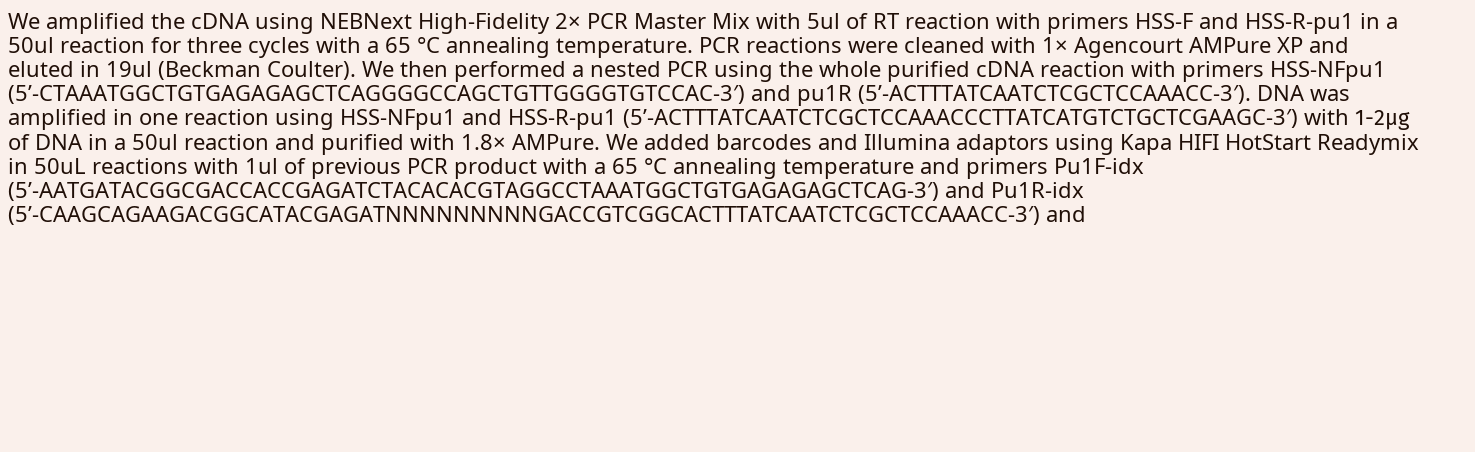We amplified the cDNA using NEBNext High-Fidelity 2× PCR Master Mix with 5ul of RT reaction with primers HSS-F and HSS-R-pu1 in a 50ul reaction for three cycles with a 65 °C annealing temperature. PCR reactions were cleaned with 1× Agencourt AMPure XP and eluted in 19ul (Beckman Coulter). We then performed a nested PCR using the whole purified cDNA reaction with primers HSS-NFpu1 (5’-CTAAATGGCTGTGAGAGAGCTCAGGGGCCAGCTGTTGGGGTGTCCAC-3′) and pu1R (5’-ACTTTATCAATCTCGCTCCAAACC-3′). DNA was amplified in one reaction using HSS-NFpu1 and HSS-R-pu1 (5’-ACTTTATCAATCTCGCTCCAAACCCTTATCATGTCTGCTCGAAGC-3′) with 1-2μg of DNA in a 50ul reaction and purified with 1.8× AMPure. We added barcodes and Illumina adaptors using Kapa HIFI HotStart Readymix in 50uL reactions with 1ul of previous PCR product with a 65 °C annealing temperature and primers Pu1F-idx (5’-AATGATACGGCGACCACCGAGATCTACACACGTAGGCCTAAATGGCTGTGAGAGAGCTCAG-3′) and Pu1R-idx (5’-CAAGCAGAAGACGGCATACGAGATNNNNNNNNNGACCGTCGGCACTTTATCAATCTCGCTCCAAACC-3′) and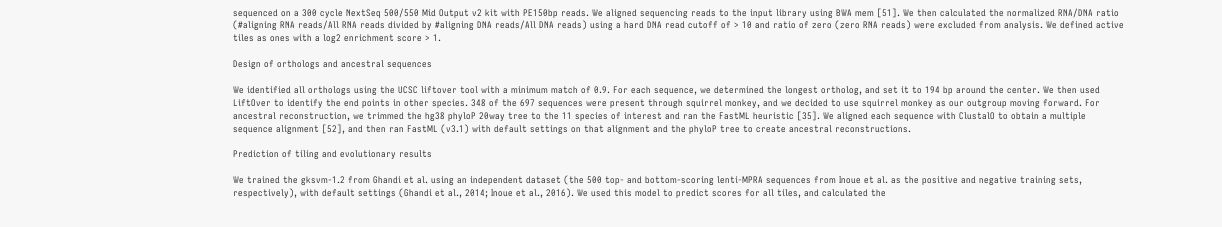sequenced on a 300 cycle NextSeq 500/550 Mid Output v2 kit with PE150bp reads. We aligned sequencing reads to the input library using BWA mem [51]. We then calculated the normalized RNA/DNA ratio (#aligning RNA reads/All RNA reads divided by #aligning DNA reads/All DNA reads) using a hard DNA read cutoff of > 10 and ratio of zero (zero RNA reads) were excluded from analysis. We defined active tiles as ones with a log2 enrichment score > 1.

Design of orthologs and ancestral sequences

We identified all orthologs using the UCSC liftover tool with a minimum match of 0.9. For each sequence, we determined the longest ortholog, and set it to 194 bp around the center. We then used LiftOver to identify the end points in other species. 348 of the 697 sequences were present through squirrel monkey, and we decided to use squirrel monkey as our outgroup moving forward. For ancestral reconstruction, we trimmed the hg38 phyloP 20way tree to the 11 species of interest and ran the FastML heuristic [35]. We aligned each sequence with ClustalO to obtain a multiple sequence alignment [52], and then ran FastML (v3.1) with default settings on that alignment and the phyloP tree to create ancestral reconstructions.

Prediction of tiling and evolutionary results

We trained the gksvm-1.2 from Ghandi et al. using an independent dataset (the 500 top- and bottom-scoring lenti-MPRA sequences from Inoue et al. as the positive and negative training sets, respectively), with default settings (Ghandi et al., 2014; Inoue et al., 2016). We used this model to predict scores for all tiles, and calculated the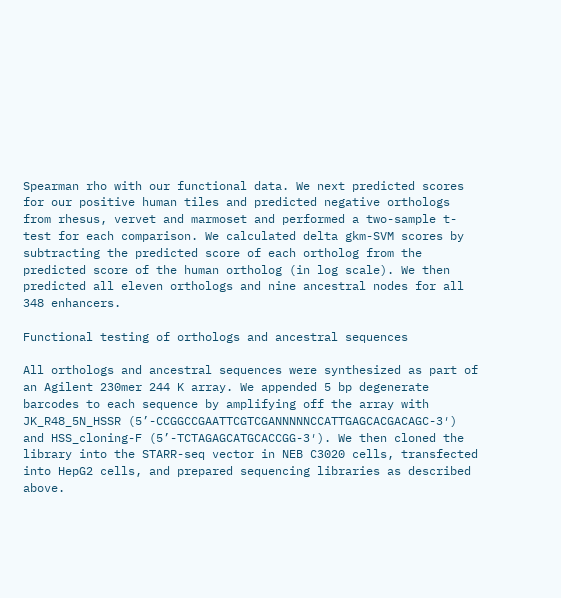Spearman rho with our functional data. We next predicted scores for our positive human tiles and predicted negative orthologs from rhesus, vervet and marmoset and performed a two-sample t-test for each comparison. We calculated delta gkm-SVM scores by subtracting the predicted score of each ortholog from the predicted score of the human ortholog (in log scale). We then predicted all eleven orthologs and nine ancestral nodes for all 348 enhancers.

Functional testing of orthologs and ancestral sequences

All orthologs and ancestral sequences were synthesized as part of an Agilent 230mer 244 K array. We appended 5 bp degenerate barcodes to each sequence by amplifying off the array with JK_R48_5N_HSSR (5’-CCGGCCGAATTCGTCGANNNNNCCATTGAGCACGACAGC-3′) and HSS_cloning-F (5’-TCTAGAGCATGCACCGG-3′). We then cloned the library into the STARR-seq vector in NEB C3020 cells, transfected into HepG2 cells, and prepared sequencing libraries as described above.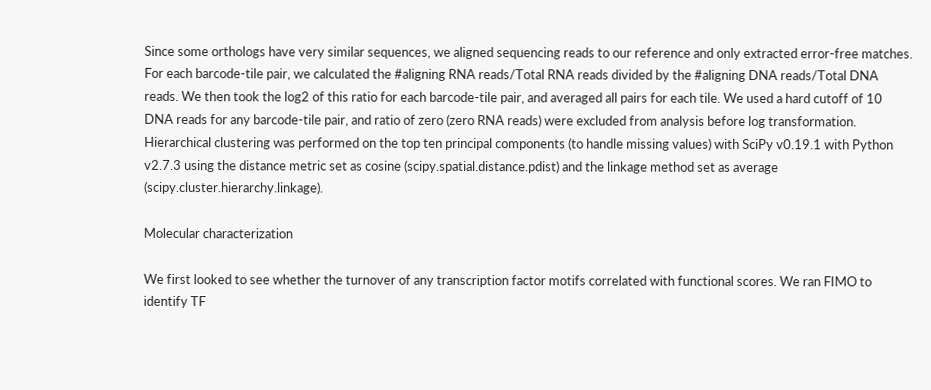Since some orthologs have very similar sequences, we aligned sequencing reads to our reference and only extracted error-free matches. For each barcode-tile pair, we calculated the #aligning RNA reads/Total RNA reads divided by the #aligning DNA reads/Total DNA reads. We then took the log2 of this ratio for each barcode-tile pair, and averaged all pairs for each tile. We used a hard cutoff of 10 DNA reads for any barcode-tile pair, and ratio of zero (zero RNA reads) were excluded from analysis before log transformation. Hierarchical clustering was performed on the top ten principal components (to handle missing values) with SciPy v0.19.1 with Python v2.7.3 using the distance metric set as cosine (scipy.spatial.distance.pdist) and the linkage method set as average (scipy.cluster.hierarchy.linkage).

Molecular characterization

We first looked to see whether the turnover of any transcription factor motifs correlated with functional scores. We ran FIMO to identify TF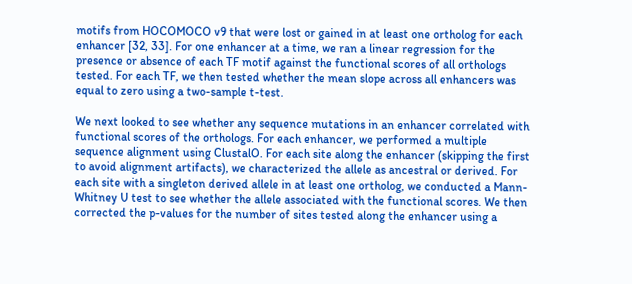motifs from HOCOMOCO v9 that were lost or gained in at least one ortholog for each enhancer [32, 33]. For one enhancer at a time, we ran a linear regression for the presence or absence of each TF motif against the functional scores of all orthologs tested. For each TF, we then tested whether the mean slope across all enhancers was equal to zero using a two-sample t-test.

We next looked to see whether any sequence mutations in an enhancer correlated with functional scores of the orthologs. For each enhancer, we performed a multiple sequence alignment using ClustalO. For each site along the enhancer (skipping the first to avoid alignment artifacts), we characterized the allele as ancestral or derived. For each site with a singleton derived allele in at least one ortholog, we conducted a Mann-Whitney U test to see whether the allele associated with the functional scores. We then corrected the p-values for the number of sites tested along the enhancer using a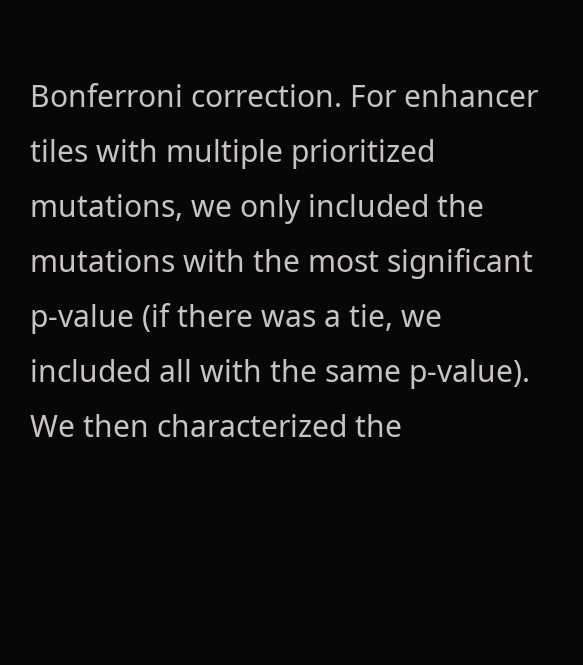Bonferroni correction. For enhancer tiles with multiple prioritized mutations, we only included the mutations with the most significant p-value (if there was a tie, we included all with the same p-value). We then characterized the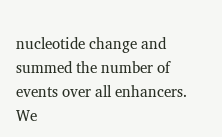nucleotide change and summed the number of events over all enhancers. We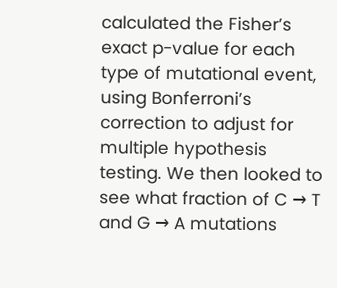calculated the Fisher’s exact p-value for each type of mutational event, using Bonferroni’s correction to adjust for multiple hypothesis testing. We then looked to see what fraction of C → T and G → A mutations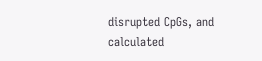disrupted CpGs, and calculated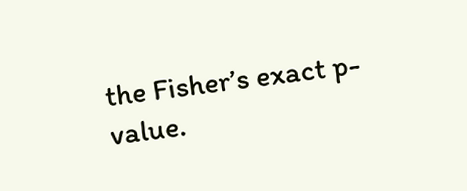the Fisher’s exact p-value.